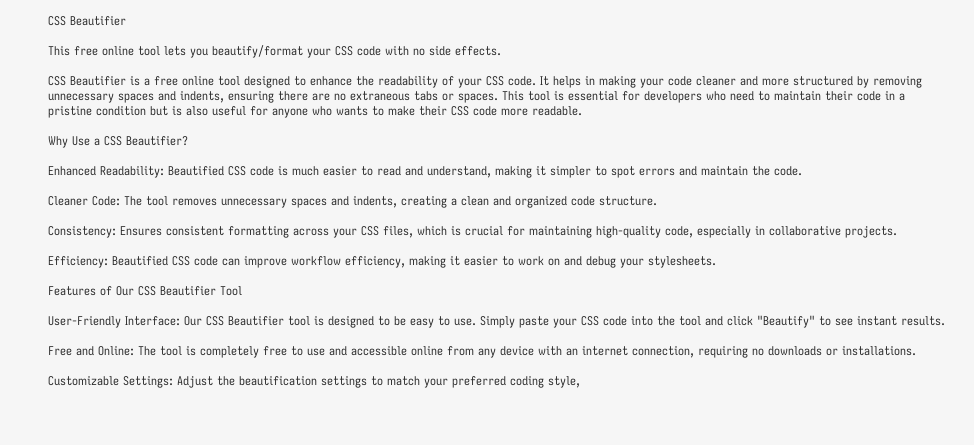CSS Beautifier

This free online tool lets you beautify/format your CSS code with no side effects.

CSS Beautifier is a free online tool designed to enhance the readability of your CSS code. It helps in making your code cleaner and more structured by removing unnecessary spaces and indents, ensuring there are no extraneous tabs or spaces. This tool is essential for developers who need to maintain their code in a pristine condition but is also useful for anyone who wants to make their CSS code more readable.

Why Use a CSS Beautifier?

Enhanced Readability: Beautified CSS code is much easier to read and understand, making it simpler to spot errors and maintain the code.

Cleaner Code: The tool removes unnecessary spaces and indents, creating a clean and organized code structure.

Consistency: Ensures consistent formatting across your CSS files, which is crucial for maintaining high-quality code, especially in collaborative projects.

Efficiency: Beautified CSS code can improve workflow efficiency, making it easier to work on and debug your stylesheets.

Features of Our CSS Beautifier Tool

User-Friendly Interface: Our CSS Beautifier tool is designed to be easy to use. Simply paste your CSS code into the tool and click "Beautify" to see instant results.

Free and Online: The tool is completely free to use and accessible online from any device with an internet connection, requiring no downloads or installations.

Customizable Settings: Adjust the beautification settings to match your preferred coding style,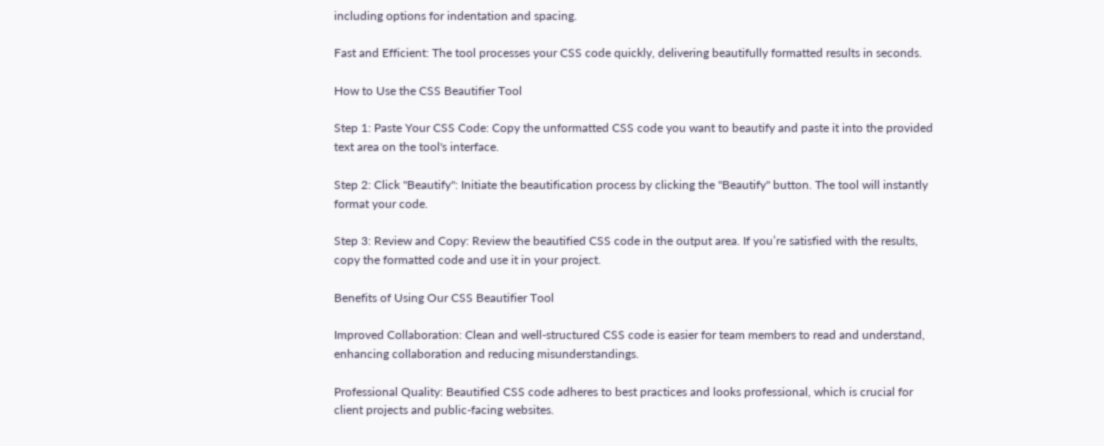including options for indentation and spacing.

Fast and Efficient: The tool processes your CSS code quickly, delivering beautifully formatted results in seconds.

How to Use the CSS Beautifier Tool

Step 1: Paste Your CSS Code: Copy the unformatted CSS code you want to beautify and paste it into the provided text area on the tool's interface.

Step 2: Click "Beautify": Initiate the beautification process by clicking the "Beautify" button. The tool will instantly format your code.

Step 3: Review and Copy: Review the beautified CSS code in the output area. If you’re satisfied with the results, copy the formatted code and use it in your project.

Benefits of Using Our CSS Beautifier Tool

Improved Collaboration: Clean and well-structured CSS code is easier for team members to read and understand, enhancing collaboration and reducing misunderstandings.

Professional Quality: Beautified CSS code adheres to best practices and looks professional, which is crucial for client projects and public-facing websites.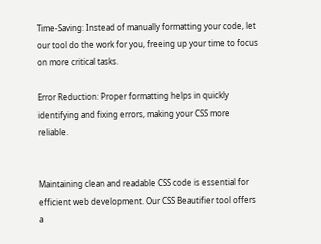Time-Saving: Instead of manually formatting your code, let our tool do the work for you, freeing up your time to focus on more critical tasks.

Error Reduction: Proper formatting helps in quickly identifying and fixing errors, making your CSS more reliable.


Maintaining clean and readable CSS code is essential for efficient web development. Our CSS Beautifier tool offers a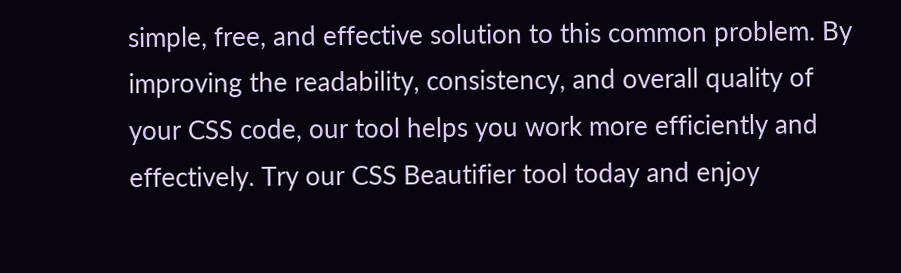simple, free, and effective solution to this common problem. By improving the readability, consistency, and overall quality of your CSS code, our tool helps you work more efficiently and effectively. Try our CSS Beautifier tool today and enjoy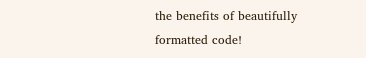the benefits of beautifully formatted code!